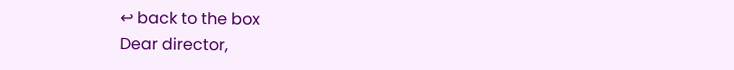↩ back to the box
Dear director,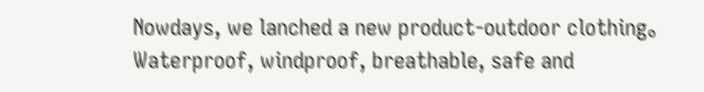Nowdays, we lanched a new product-outdoor clothing。
Waterproof, windproof, breathable, safe and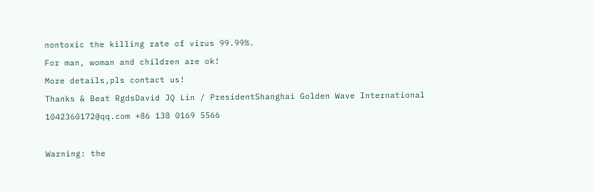nontoxic the killing rate of virus 99.99%.
For man, woman and children are ok!
More details,pls contact us!
Thanks & Beat RgdsDavid JQ Lin / PresidentShanghai Golden Wave International 1042360172@qq.com +86 138 0169 5566

Warning: the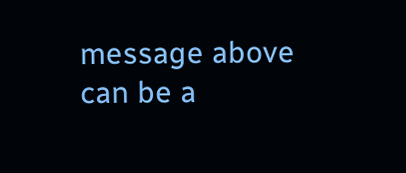message above can be a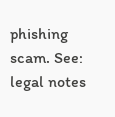phishing scam. See: legal notes